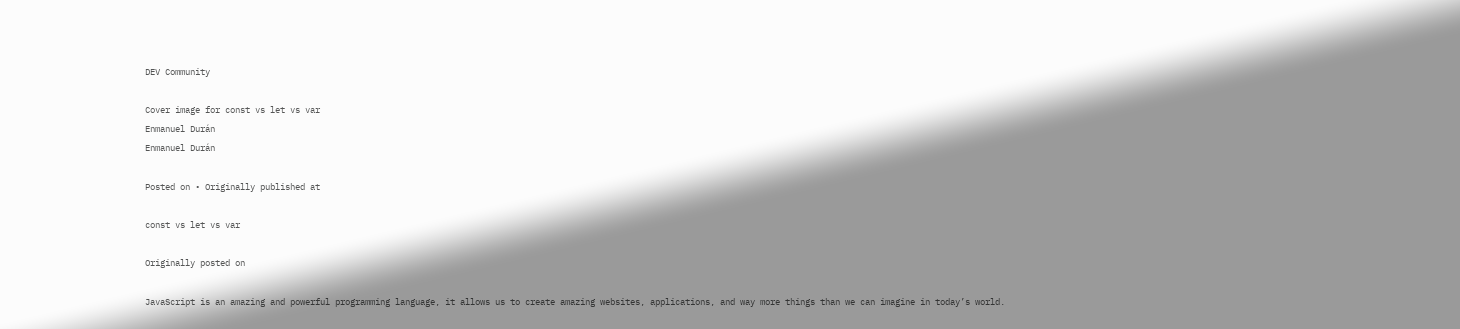DEV Community

Cover image for const vs let vs var
Enmanuel Durán
Enmanuel Durán

Posted on • Originally published at

const vs let vs var

Originally posted on

JavaScript is an amazing and powerful programming language, it allows us to create amazing websites, applications, and way more things than we can imagine in today’s world.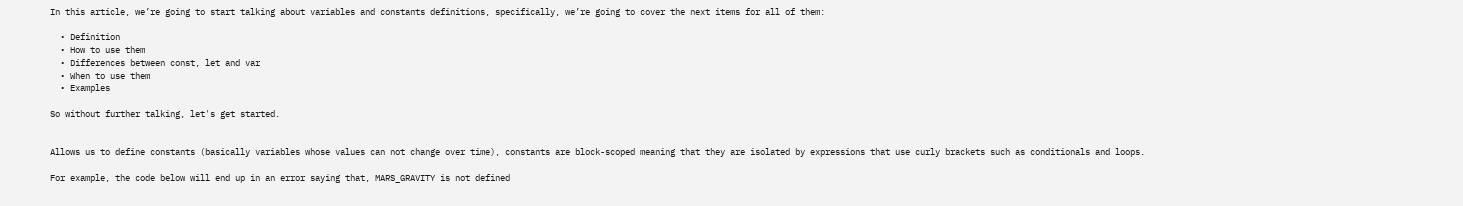In this article, we’re going to start talking about variables and constants definitions, specifically, we’re going to cover the next items for all of them:

  • Definition
  • How to use them
  • Differences between const, let and var
  • When to use them
  • Examples

So without further talking, let's get started.


Allows us to define constants (basically variables whose values can not change over time), constants are block-scoped meaning that they are isolated by expressions that use curly brackets such as conditionals and loops.

For example, the code below will end up in an error saying that, MARS_GRAVITY is not defined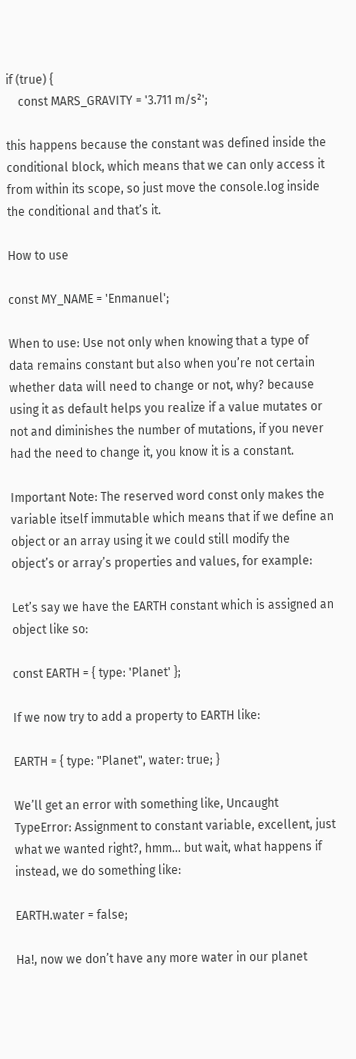if (true) {
    const MARS_GRAVITY = '3.711 m/s²';

this happens because the constant was defined inside the conditional block, which means that we can only access it from within its scope, so just move the console.log inside the conditional and that’s it.

How to use

const MY_NAME = 'Enmanuel';

When to use: Use not only when knowing that a type of data remains constant but also when you’re not certain whether data will need to change or not, why? because using it as default helps you realize if a value mutates or not and diminishes the number of mutations, if you never had the need to change it, you know it is a constant.

Important Note: The reserved word const only makes the variable itself immutable which means that if we define an object or an array using it we could still modify the object’s or array’s properties and values, for example:

Let’s say we have the EARTH constant which is assigned an object like so:

const EARTH = { type: 'Planet' };

If we now try to add a property to EARTH like:

EARTH = { type: "Planet", water: true; }

We’ll get an error with something like, Uncaught TypeError: Assignment to constant variable, excellent, just what we wanted right?, hmm… but wait, what happens if instead, we do something like:

EARTH.water = false;

Ha!, now we don’t have any more water in our planet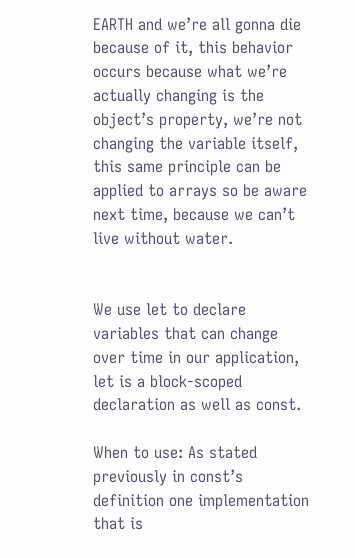EARTH and we’re all gonna die because of it, this behavior occurs because what we’re actually changing is the object’s property, we’re not changing the variable itself, this same principle can be applied to arrays so be aware next time, because we can’t live without water.


We use let to declare variables that can change over time in our application, let is a block-scoped declaration as well as const.

When to use: As stated previously in const’s definition one implementation that is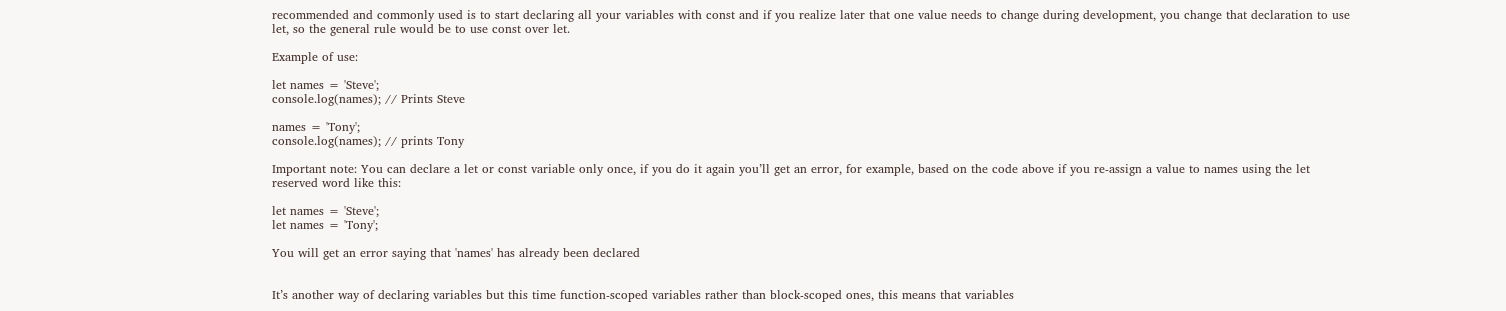recommended and commonly used is to start declaring all your variables with const and if you realize later that one value needs to change during development, you change that declaration to use let, so the general rule would be to use const over let.

Example of use:

let names = 'Steve';
console.log(names); // Prints Steve

names = 'Tony';
console.log(names); // prints Tony

Important note: You can declare a let or const variable only once, if you do it again you’ll get an error, for example, based on the code above if you re-assign a value to names using the let reserved word like this:

let names = 'Steve';
let names = 'Tony';

You will get an error saying that 'names' has already been declared


It’s another way of declaring variables but this time function-scoped variables rather than block-scoped ones, this means that variables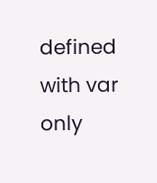defined with var only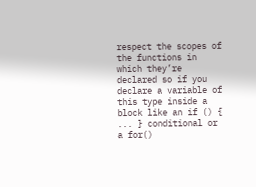respect the scopes of the functions in which they’re declared so if you declare a variable of this type inside a block like an if () { ... } conditional or a for()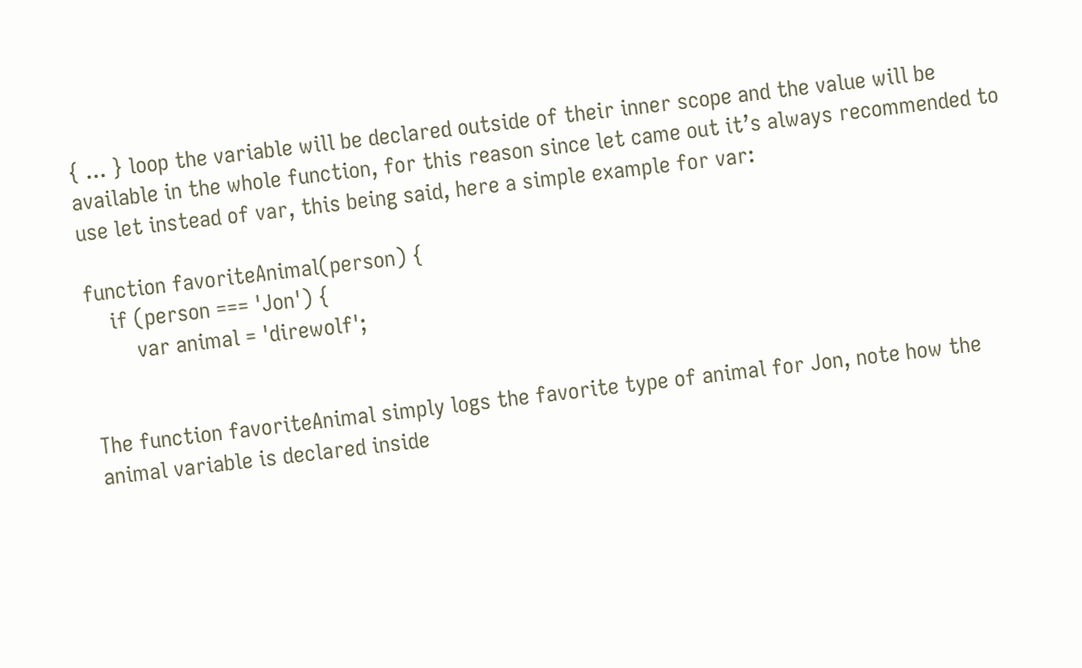{ ... } loop the variable will be declared outside of their inner scope and the value will be available in the whole function, for this reason since let came out it’s always recommended to use let instead of var, this being said, here a simple example for var:

function favoriteAnimal(person) {
    if (person === 'Jon') {
        var animal = 'direwolf';


The function favoriteAnimal simply logs the favorite type of animal for Jon, note how the animal variable is declared inside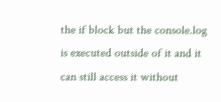the if block but the console.log is executed outside of it and it can still access it without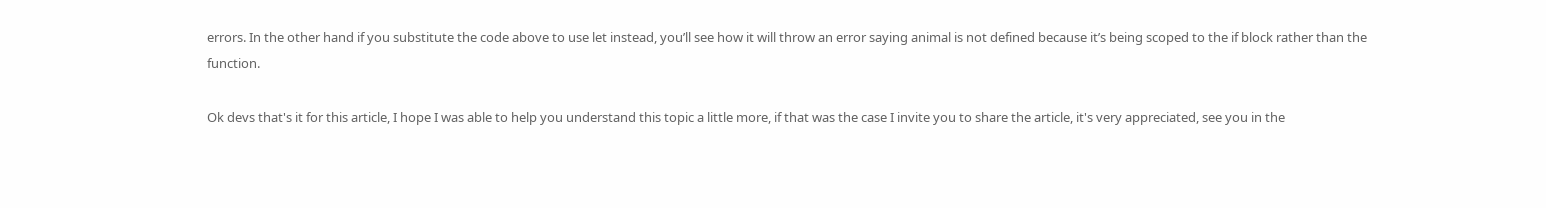errors. In the other hand if you substitute the code above to use let instead, you’ll see how it will throw an error saying animal is not defined because it’s being scoped to the if block rather than the function.

Ok devs that's it for this article, I hope I was able to help you understand this topic a little more, if that was the case I invite you to share the article, it's very appreciated, see you in the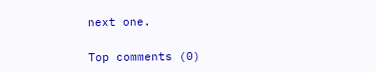next one.

Top comments (0)